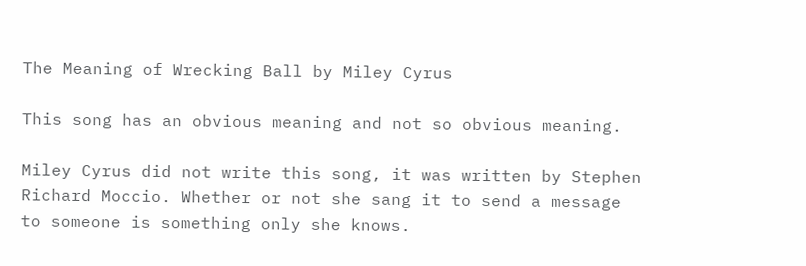The Meaning of Wrecking Ball by Miley Cyrus

This song has an obvious meaning and not so obvious meaning.

Miley Cyrus did not write this song, it was written by Stephen Richard Moccio. Whether or not she sang it to send a message to someone is something only she knows.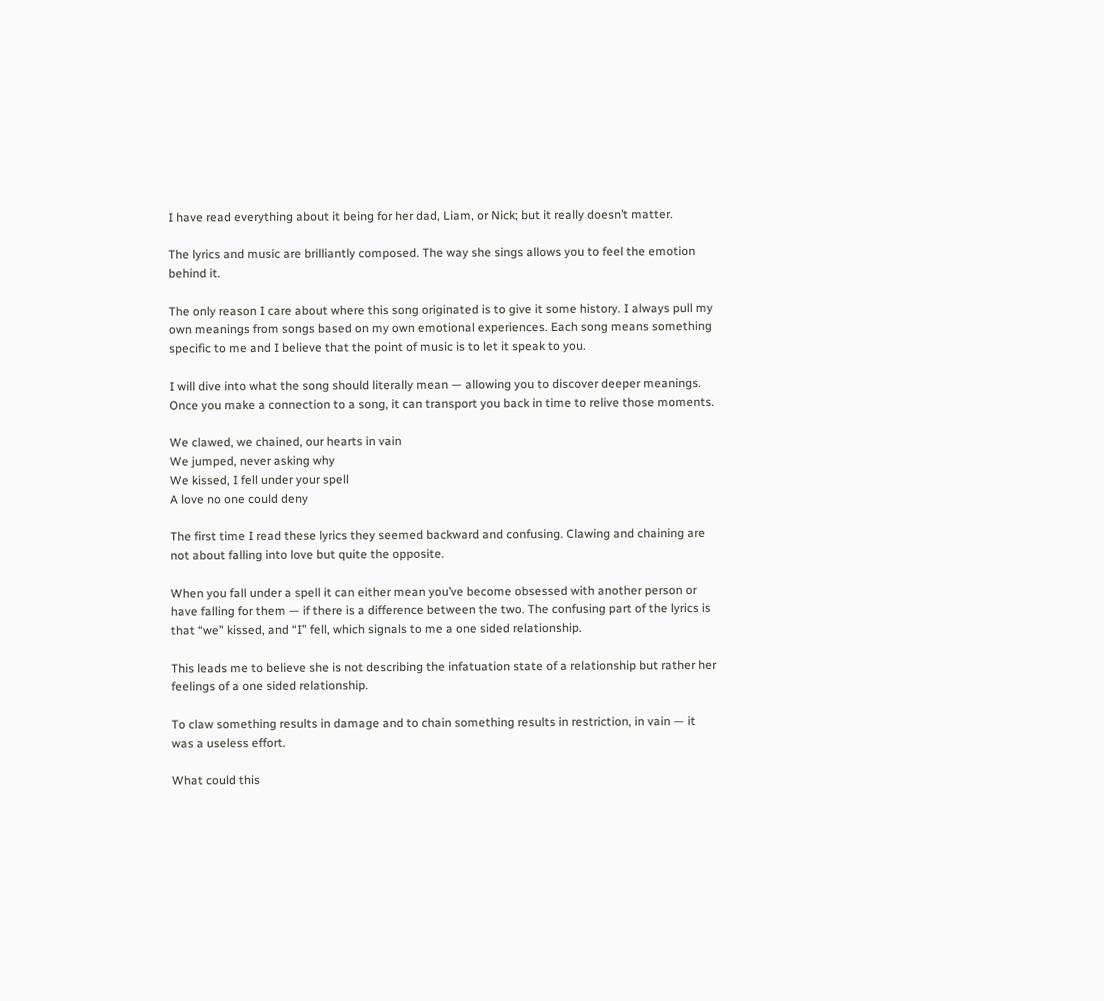I have read everything about it being for her dad, Liam, or Nick; but it really doesn’t matter.

The lyrics and music are brilliantly composed. The way she sings allows you to feel the emotion behind it.

The only reason I care about where this song originated is to give it some history. I always pull my own meanings from songs based on my own emotional experiences. Each song means something specific to me and I believe that the point of music is to let it speak to you.

I will dive into what the song should literally mean — allowing you to discover deeper meanings. Once you make a connection to a song, it can transport you back in time to relive those moments.

We clawed, we chained, our hearts in vain
We jumped, never asking why
We kissed, I fell under your spell
A love no one could deny

The first time I read these lyrics they seemed backward and confusing. Clawing and chaining are not about falling into love but quite the opposite.

When you fall under a spell it can either mean you’ve become obsessed with another person or have falling for them — if there is a difference between the two. The confusing part of the lyrics is that “we” kissed, and “I” fell, which signals to me a one sided relationship.

This leads me to believe she is not describing the infatuation state of a relationship but rather her feelings of a one sided relationship.

To claw something results in damage and to chain something results in restriction, in vain — it was a useless effort.

What could this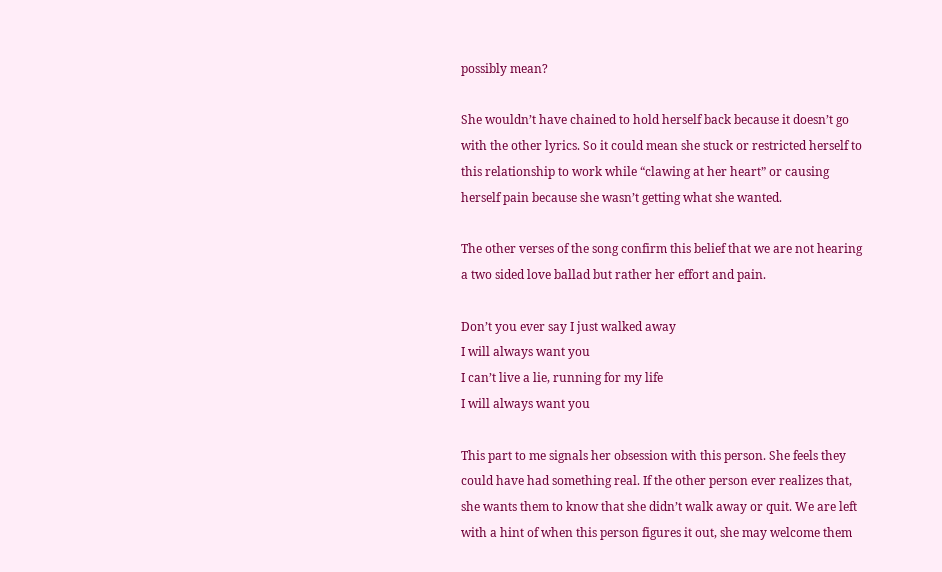possibly mean?

She wouldn’t have chained to hold herself back because it doesn’t go with the other lyrics. So it could mean she stuck or restricted herself to this relationship to work while “clawing at her heart” or causing herself pain because she wasn’t getting what she wanted.

The other verses of the song confirm this belief that we are not hearing a two sided love ballad but rather her effort and pain.

Don’t you ever say I just walked away
I will always want you
I can’t live a lie, running for my life
I will always want you

This part to me signals her obsession with this person. She feels they could have had something real. If the other person ever realizes that, she wants them to know that she didn’t walk away or quit. We are left with a hint of when this person figures it out, she may welcome them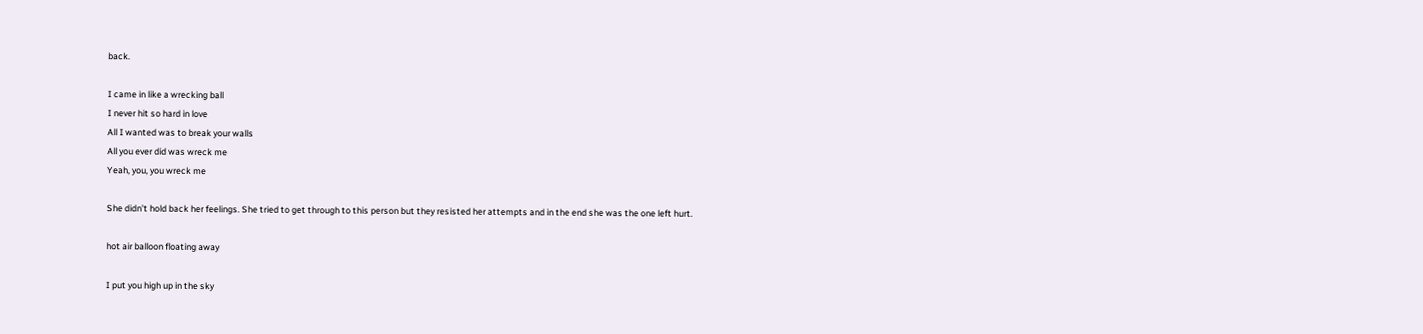back.

I came in like a wrecking ball
I never hit so hard in love
All I wanted was to break your walls
All you ever did was wreck me
Yeah, you, you wreck me

She didn’t hold back her feelings. She tried to get through to this person but they resisted her attempts and in the end she was the one left hurt.

hot air balloon floating away

I put you high up in the sky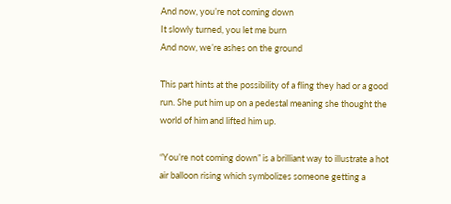And now, you’re not coming down
It slowly turned, you let me burn
And now, we’re ashes on the ground

This part hints at the possibility of a fling they had or a good run. She put him up on a pedestal meaning she thought the world of him and lifted him up.

“You’re not coming down” is a brilliant way to illustrate a hot air balloon rising which symbolizes someone getting a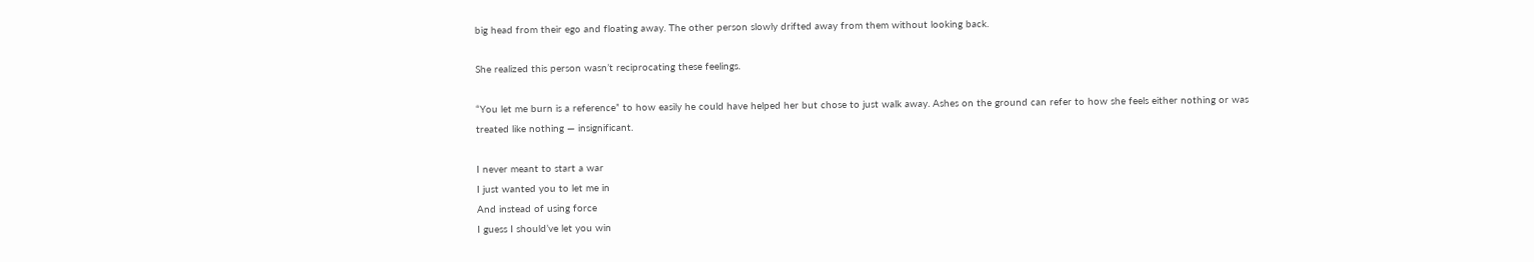big head from their ego and floating away. The other person slowly drifted away from them without looking back.

She realized this person wasn’t reciprocating these feelings.

“You let me burn is a reference” to how easily he could have helped her but chose to just walk away. Ashes on the ground can refer to how she feels either nothing or was treated like nothing — insignificant.

I never meant to start a war
I just wanted you to let me in
And instead of using force
I guess I should’ve let you win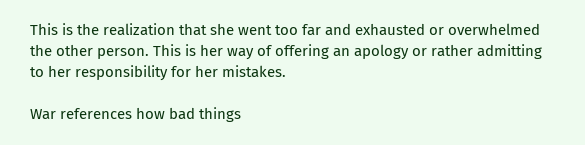This is the realization that she went too far and exhausted or overwhelmed the other person. This is her way of offering an apology or rather admitting to her responsibility for her mistakes.

War references how bad things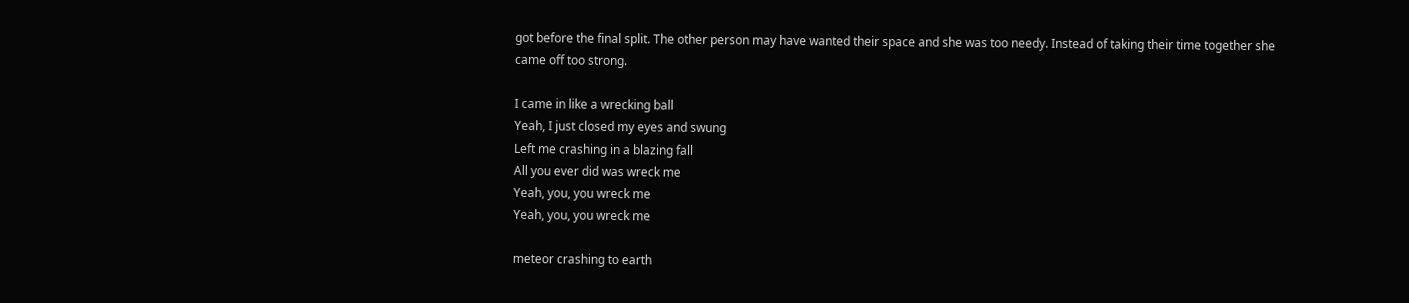got before the final split. The other person may have wanted their space and she was too needy. Instead of taking their time together she came off too strong.

I came in like a wrecking ball
Yeah, I just closed my eyes and swung
Left me crashing in a blazing fall
All you ever did was wreck me
Yeah, you, you wreck me
Yeah, you, you wreck me

meteor crashing to earth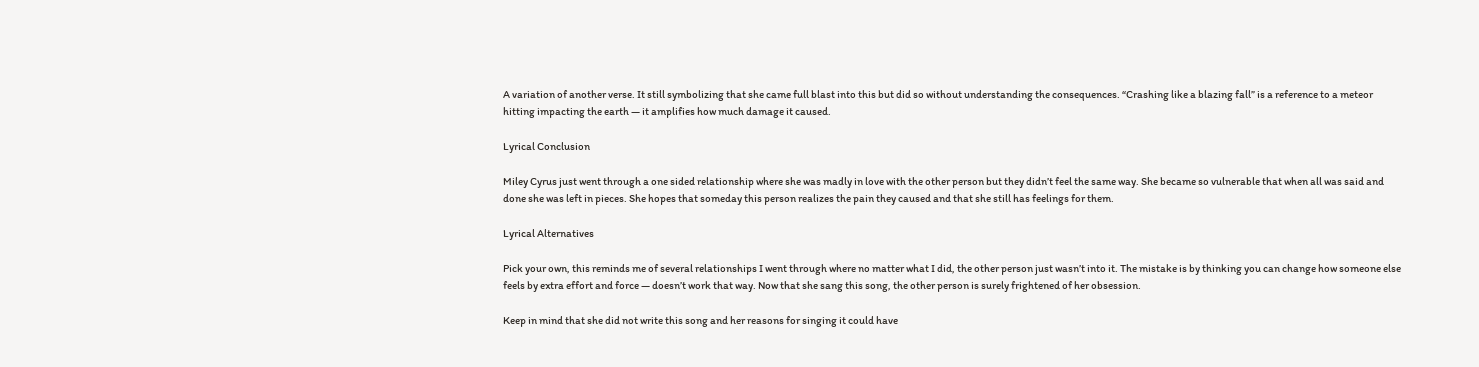A variation of another verse. It still symbolizing that she came full blast into this but did so without understanding the consequences. “Crashing like a blazing fall” is a reference to a meteor hitting impacting the earth — it amplifies how much damage it caused.

Lyrical Conclusion

Miley Cyrus just went through a one sided relationship where she was madly in love with the other person but they didn’t feel the same way. She became so vulnerable that when all was said and done she was left in pieces. She hopes that someday this person realizes the pain they caused and that she still has feelings for them.

Lyrical Alternatives

Pick your own, this reminds me of several relationships I went through where no matter what I did, the other person just wasn’t into it. The mistake is by thinking you can change how someone else feels by extra effort and force — doesn’t work that way. Now that she sang this song, the other person is surely frightened of her obsession.

Keep in mind that she did not write this song and her reasons for singing it could have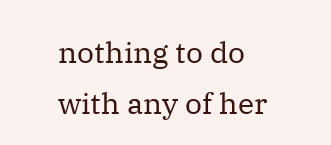nothing to do with any of her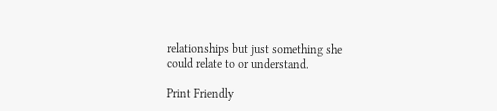relationships but just something she could relate to or understand.

Print Friendly